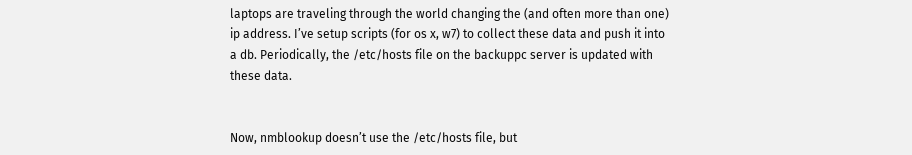laptops are traveling through the world changing the (and often more than one) ip address. I’ve setup scripts (for os x, w7) to collect these data and push it into a db. Periodically, the /etc/hosts file on the backuppc server is updated with these data.


Now, nmblookup doesn’t use the /etc/hosts file, but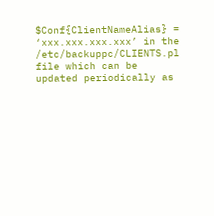$Conf{ClientNameAlias} = ‘xxx.xxx.xxx.xxx’ in the /etc/backuppc/CLIENTS.pl file which can be updated periodically as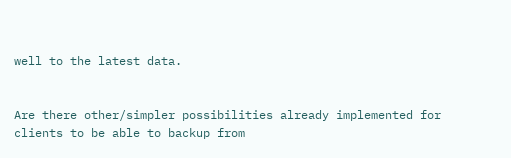well to the latest data.


Are there other/simpler possibilities already implemented for clients to be able to backup from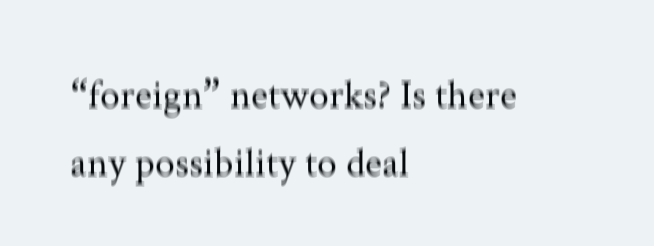“foreign” networks? Is there any possibility to deal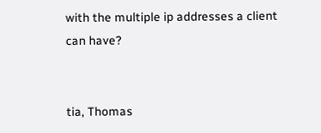with the multiple ip addresses a client can have?


tia, Thomas